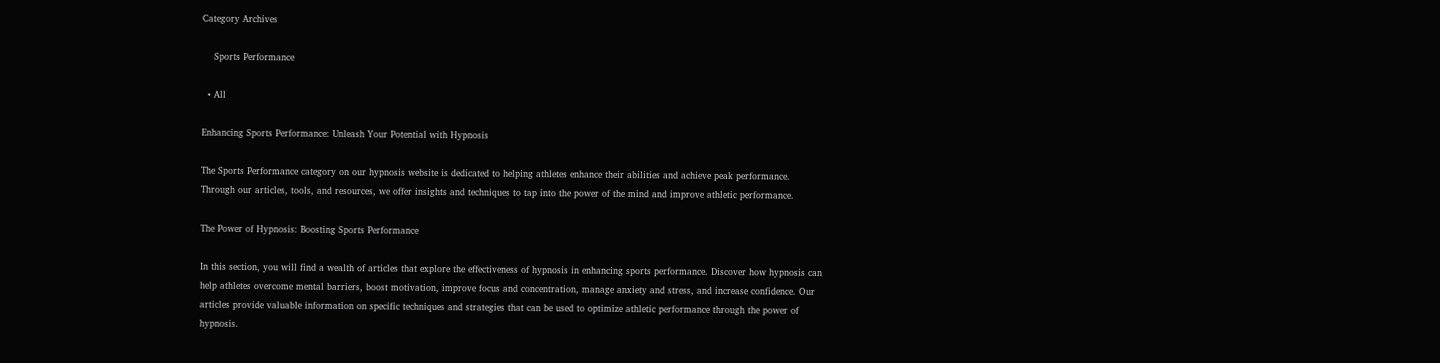Category Archives

    Sports Performance

  • All

Enhancing Sports Performance: Unleash Your Potential with Hypnosis

The Sports Performance category on our hypnosis website is dedicated to helping athletes enhance their abilities and achieve peak performance. Through our articles, tools, and resources, we offer insights and techniques to tap into the power of the mind and improve athletic performance.

The Power of Hypnosis: Boosting Sports Performance

In this section, you will find a wealth of articles that explore the effectiveness of hypnosis in enhancing sports performance. Discover how hypnosis can help athletes overcome mental barriers, boost motivation, improve focus and concentration, manage anxiety and stress, and increase confidence. Our articles provide valuable information on specific techniques and strategies that can be used to optimize athletic performance through the power of hypnosis.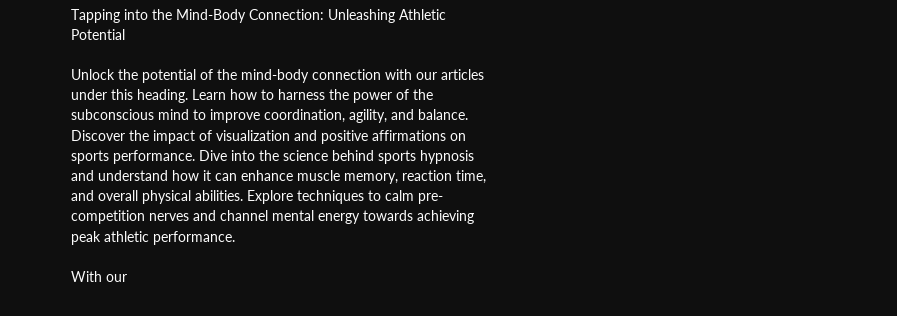Tapping into the Mind-Body Connection: Unleashing Athletic Potential

Unlock the potential of the mind-body connection with our articles under this heading. Learn how to harness the power of the subconscious mind to improve coordination, agility, and balance. Discover the impact of visualization and positive affirmations on sports performance. Dive into the science behind sports hypnosis and understand how it can enhance muscle memory, reaction time, and overall physical abilities. Explore techniques to calm pre-competition nerves and channel mental energy towards achieving peak athletic performance.

With our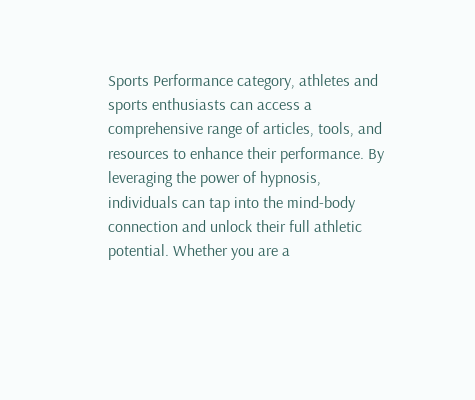Sports Performance category, athletes and sports enthusiasts can access a comprehensive range of articles, tools, and resources to enhance their performance. By leveraging the power of hypnosis, individuals can tap into the mind-body connection and unlock their full athletic potential. Whether you are a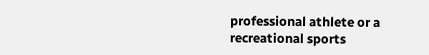professional athlete or a recreational sports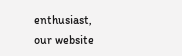enthusiast, our website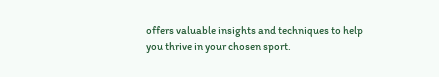offers valuable insights and techniques to help you thrive in your chosen sport.